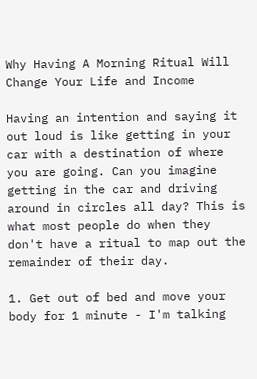Why Having A Morning Ritual Will Change Your Life and Income

Having an intention and saying it out loud is like getting in your car with a destination of where you are going. Can you imagine getting in the car and driving around in circles all day? This is what most people do when they don't have a ritual to map out the remainder of their day.

1. Get out of bed and move your body for 1 minute - I'm talking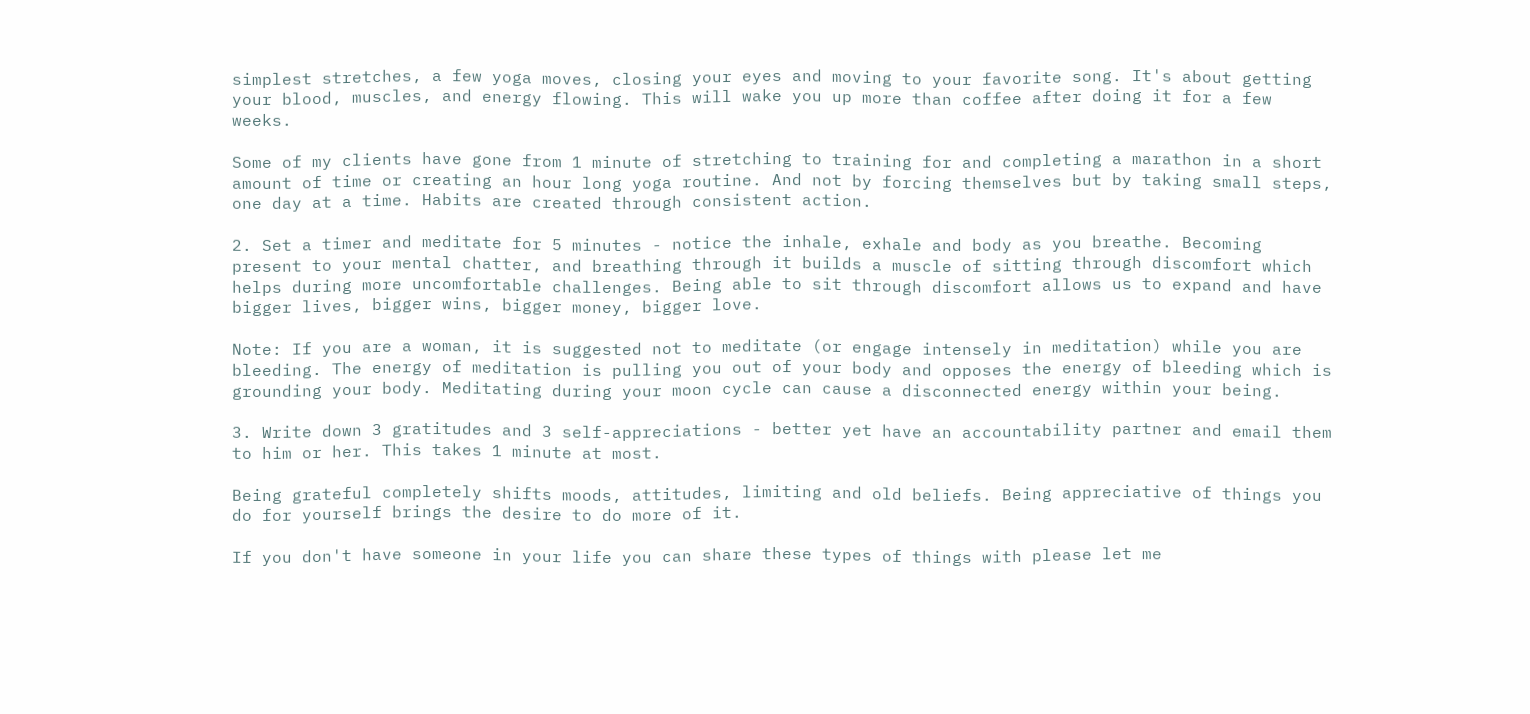simplest stretches, a few yoga moves, closing your eyes and moving to your favorite song. It's about getting your blood, muscles, and energy flowing. This will wake you up more than coffee after doing it for a few weeks.

Some of my clients have gone from 1 minute of stretching to training for and completing a marathon in a short amount of time or creating an hour long yoga routine. And not by forcing themselves but by taking small steps, one day at a time. Habits are created through consistent action.

2. Set a timer and meditate for 5 minutes - notice the inhale, exhale and body as you breathe. Becoming present to your mental chatter, and breathing through it builds a muscle of sitting through discomfort which helps during more uncomfortable challenges. Being able to sit through discomfort allows us to expand and have bigger lives, bigger wins, bigger money, bigger love.

Note: If you are a woman, it is suggested not to meditate (or engage intensely in meditation) while you are bleeding. The energy of meditation is pulling you out of your body and opposes the energy of bleeding which is grounding your body. Meditating during your moon cycle can cause a disconnected energy within your being.

3. Write down 3 gratitudes and 3 self-appreciations - better yet have an accountability partner and email them to him or her. This takes 1 minute at most.

Being grateful completely shifts moods, attitudes, limiting and old beliefs. Being appreciative of things you do for yourself brings the desire to do more of it.

If you don't have someone in your life you can share these types of things with please let me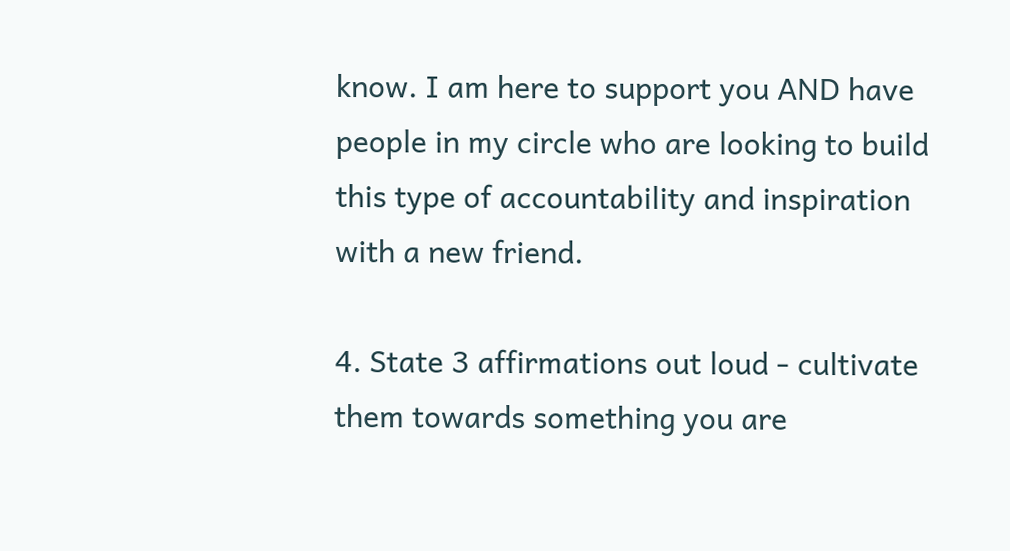know. I am here to support you AND have people in my circle who are looking to build this type of accountability and inspiration with a new friend.

4. State 3 affirmations out loud - cultivate them towards something you are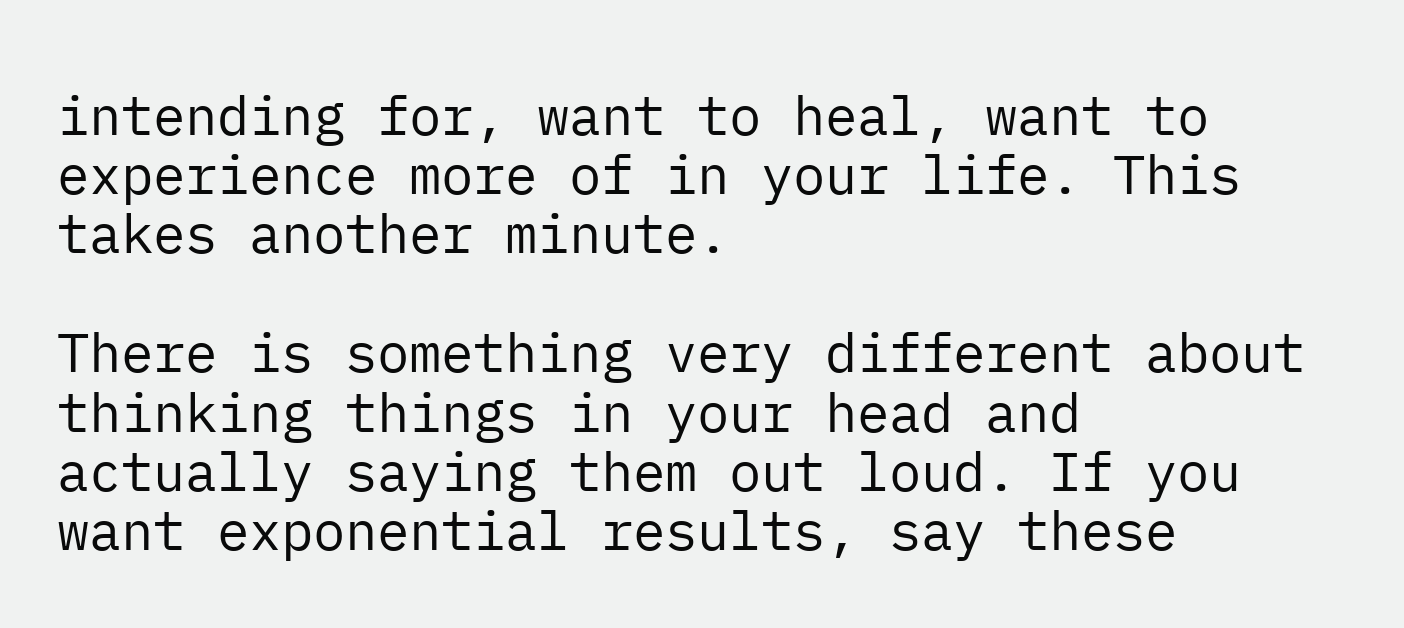intending for, want to heal, want to experience more of in your life. This takes another minute.

There is something very different about thinking things in your head and actually saying them out loud. If you want exponential results, say these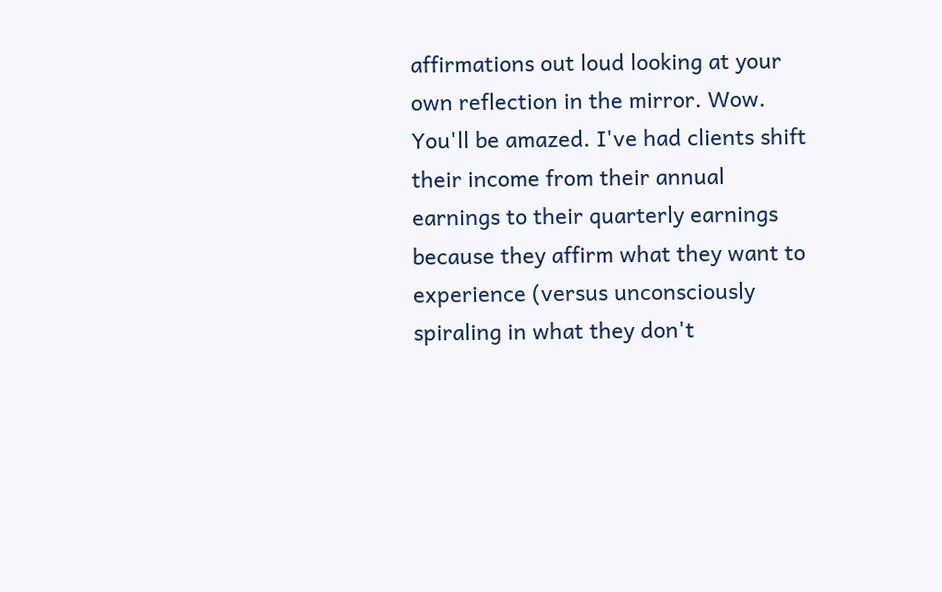affirmations out loud looking at your own reflection in the mirror. Wow. You'll be amazed. I've had clients shift their income from their annual earnings to their quarterly earnings because they affirm what they want to experience (versus unconsciously spiraling in what they don't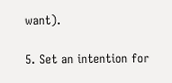want).

5. Set an intention for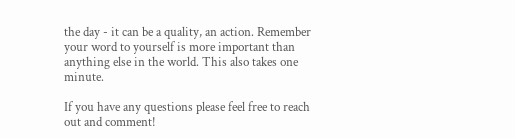the day - it can be a quality, an action. Remember your word to yourself is more important than anything else in the world. This also takes one minute.

If you have any questions please feel free to reach out and comment!